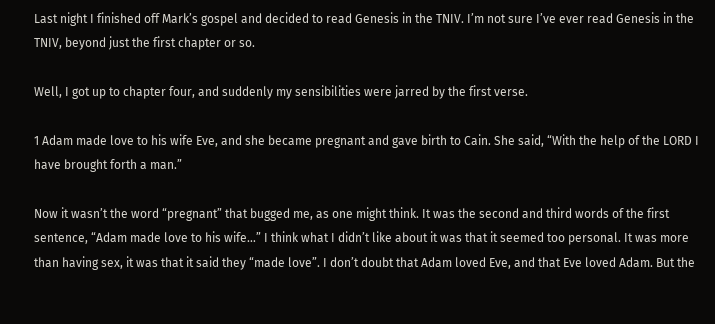Last night I finished off Mark’s gospel and decided to read Genesis in the TNIV. I’m not sure I’ve ever read Genesis in the TNIV, beyond just the first chapter or so.

Well, I got up to chapter four, and suddenly my sensibilities were jarred by the first verse.

1 Adam made love to his wife Eve, and she became pregnant and gave birth to Cain. She said, “With the help of the LORD I have brought forth a man.”

Now it wasn’t the word “pregnant” that bugged me, as one might think. It was the second and third words of the first sentence, “Adam made love to his wife…” I think what I didn’t like about it was that it seemed too personal. It was more than having sex, it was that it said they “made love”. I don’t doubt that Adam loved Eve, and that Eve loved Adam. But the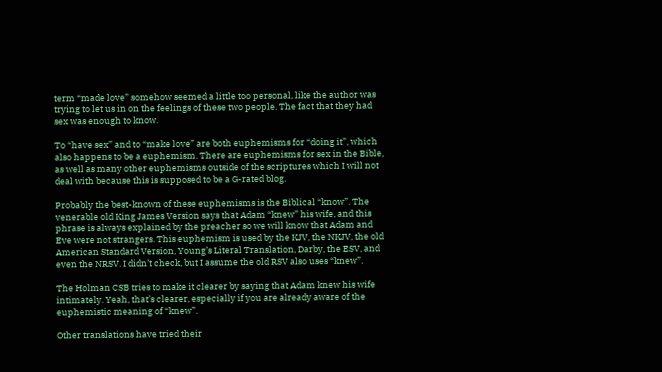term “made love” somehow seemed a little too personal, like the author was trying to let us in on the feelings of these two people. The fact that they had sex was enough to know.

To “have sex” and to “make love” are both euphemisms for “doing it”, which also happens to be a euphemism. There are euphemisms for sex in the Bible, as well as many other euphemisms outside of the scriptures which I will not deal with because this is supposed to be a G-rated blog.

Probably the best-known of these euphemisms is the Biblical “know”. The venerable old King James Version says that Adam “knew” his wife, and this phrase is always explained by the preacher so we will know that Adam and Eve were not strangers. This euphemism is used by the KJV, the NKJV, the old American Standard Version, Young’s Literal Translation, Darby, the ESV, and even the NRSV. I didn’t check, but I assume the old RSV also uses “knew”.

The Holman CSB tries to make it clearer by saying that Adam knew his wife intimately. Yeah, that’s clearer, especially if you are already aware of the euphemistic meaning of “knew”.

Other translations have tried their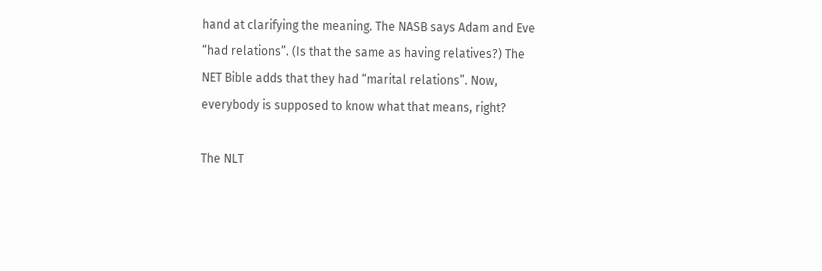hand at clarifying the meaning. The NASB says Adam and Eve “had relations”. (Is that the same as having relatives?) The NET Bible adds that they had “marital relations”. Now, everybody is supposed to know what that means, right?

The NLT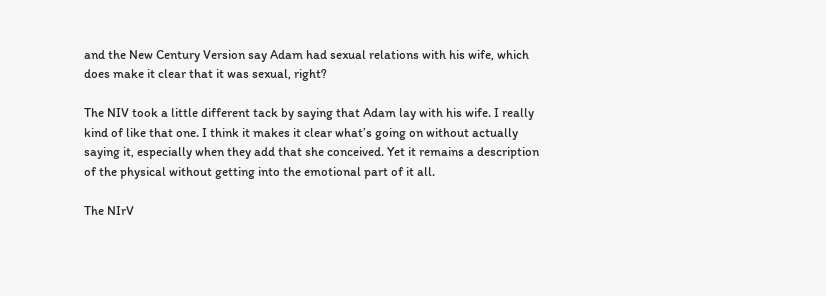and the New Century Version say Adam had sexual relations with his wife, which does make it clear that it was sexual, right?

The NIV took a little different tack by saying that Adam lay with his wife. I really kind of like that one. I think it makes it clear what’s going on without actually saying it, especially when they add that she conceived. Yet it remains a description of the physical without getting into the emotional part of it all.

The NIrV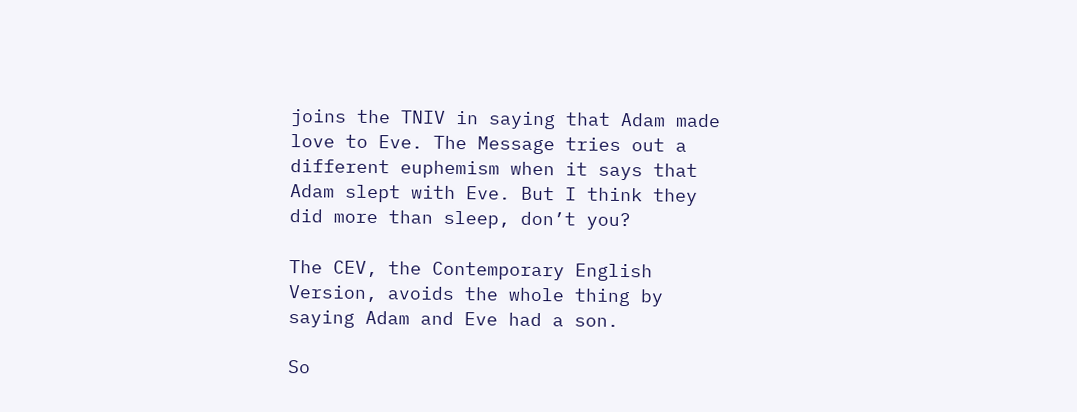joins the TNIV in saying that Adam made love to Eve. The Message tries out a different euphemism when it says that Adam slept with Eve. But I think they did more than sleep, don’t you?

The CEV, the Contemporary English Version, avoids the whole thing by saying Adam and Eve had a son.

So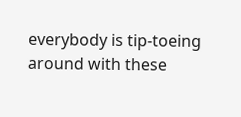everybody is tip-toeing around with these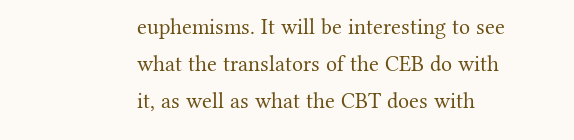euphemisms. It will be interesting to see what the translators of the CEB do with it, as well as what the CBT does with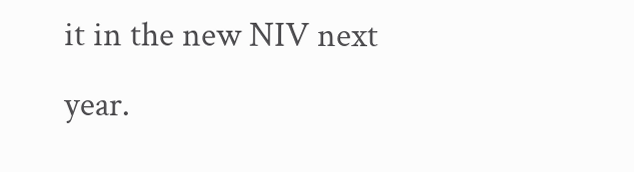it in the new NIV next year.